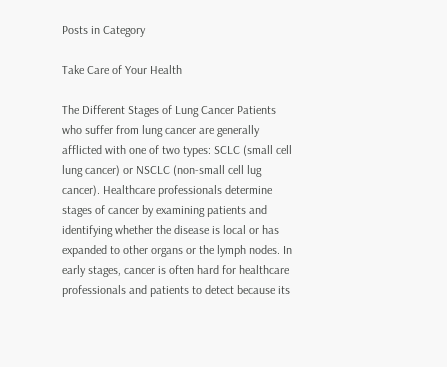Posts in Category

Take Care of Your Health

The Different Stages of Lung Cancer Patients who suffer from lung cancer are generally afflicted with one of two types: SCLC (small cell lung cancer) or NSCLC (non-small cell lug cancer). Healthcare professionals determine stages of cancer by examining patients and identifying whether the disease is local or has expanded to other organs or the lymph nodes. In early stages, cancer is often hard for healthcare professionals and patients to detect because its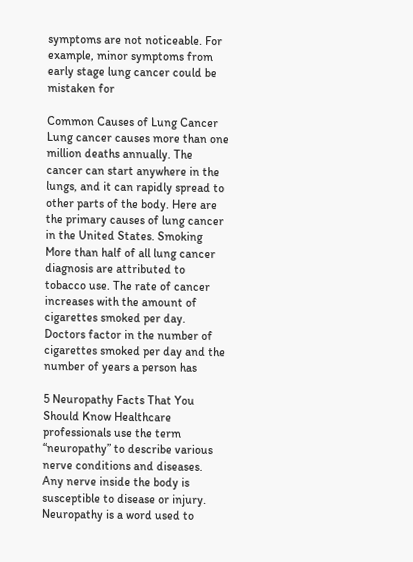symptoms are not noticeable. For example, minor symptoms from early stage lung cancer could be mistaken for

Common Causes of Lung Cancer Lung cancer causes more than one million deaths annually. The cancer can start anywhere in the lungs, and it can rapidly spread to other parts of the body. Here are the primary causes of lung cancer in the United States. Smoking More than half of all lung cancer diagnosis are attributed to tobacco use. The rate of cancer increases with the amount of cigarettes smoked per day. Doctors factor in the number of cigarettes smoked per day and the number of years a person has

5 Neuropathy Facts That You Should Know Healthcare professionals use the term “neuropathy” to describe various nerve conditions and diseases. Any nerve inside the body is susceptible to disease or injury. Neuropathy is a word used to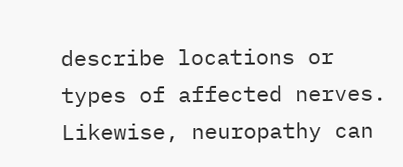describe locations or types of affected nerves. Likewise, neuropathy can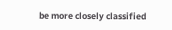be more closely classified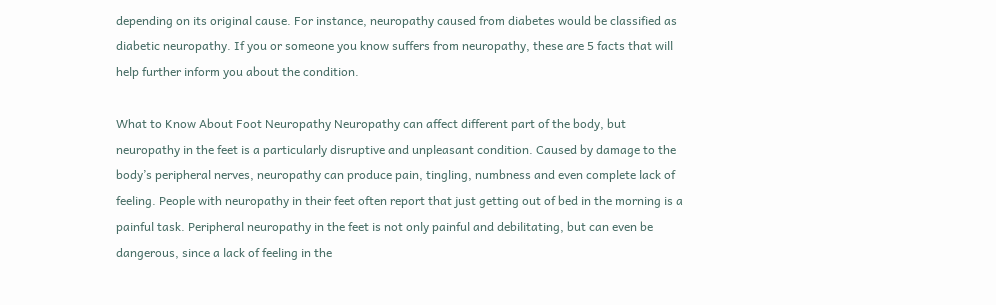depending on its original cause. For instance, neuropathy caused from diabetes would be classified as diabetic neuropathy. If you or someone you know suffers from neuropathy, these are 5 facts that will help further inform you about the condition.

What to Know About Foot Neuropathy Neuropathy can affect different part of the body, but neuropathy in the feet is a particularly disruptive and unpleasant condition. Caused by damage to the body’s peripheral nerves, neuropathy can produce pain, tingling, numbness and even complete lack of feeling. People with neuropathy in their feet often report that just getting out of bed in the morning is a painful task. Peripheral neuropathy in the feet is not only painful and debilitating, but can even be dangerous, since a lack of feeling in the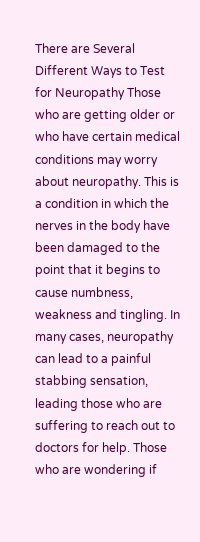There are Several Different Ways to Test for Neuropathy Those who are getting older or who have certain medical conditions may worry about neuropathy. This is a condition in which the nerves in the body have been damaged to the point that it begins to cause numbness, weakness and tingling. In many cases, neuropathy can lead to a painful stabbing sensation, leading those who are suffering to reach out to doctors for help. Those who are wondering if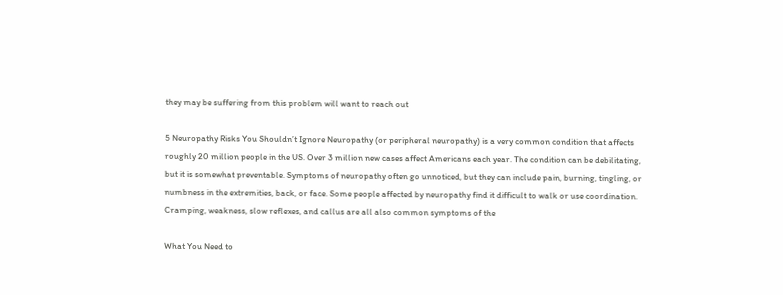they may be suffering from this problem will want to reach out

5 Neuropathy Risks You Shouldn’t Ignore Neuropathy (or peripheral neuropathy) is a very common condition that affects roughly 20 million people in the US. Over 3 million new cases affect Americans each year. The condition can be debilitating, but it is somewhat preventable. Symptoms of neuropathy often go unnoticed, but they can include pain, burning, tingling, or numbness in the extremities, back, or face. Some people affected by neuropathy find it difficult to walk or use coordination. Cramping, weakness, slow reflexes, and callus are all also common symptoms of the

What You Need to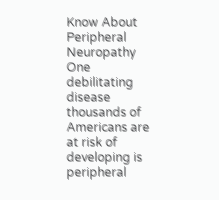Know About Peripheral Neuropathy One debilitating disease thousands of Americans are at risk of developing is peripheral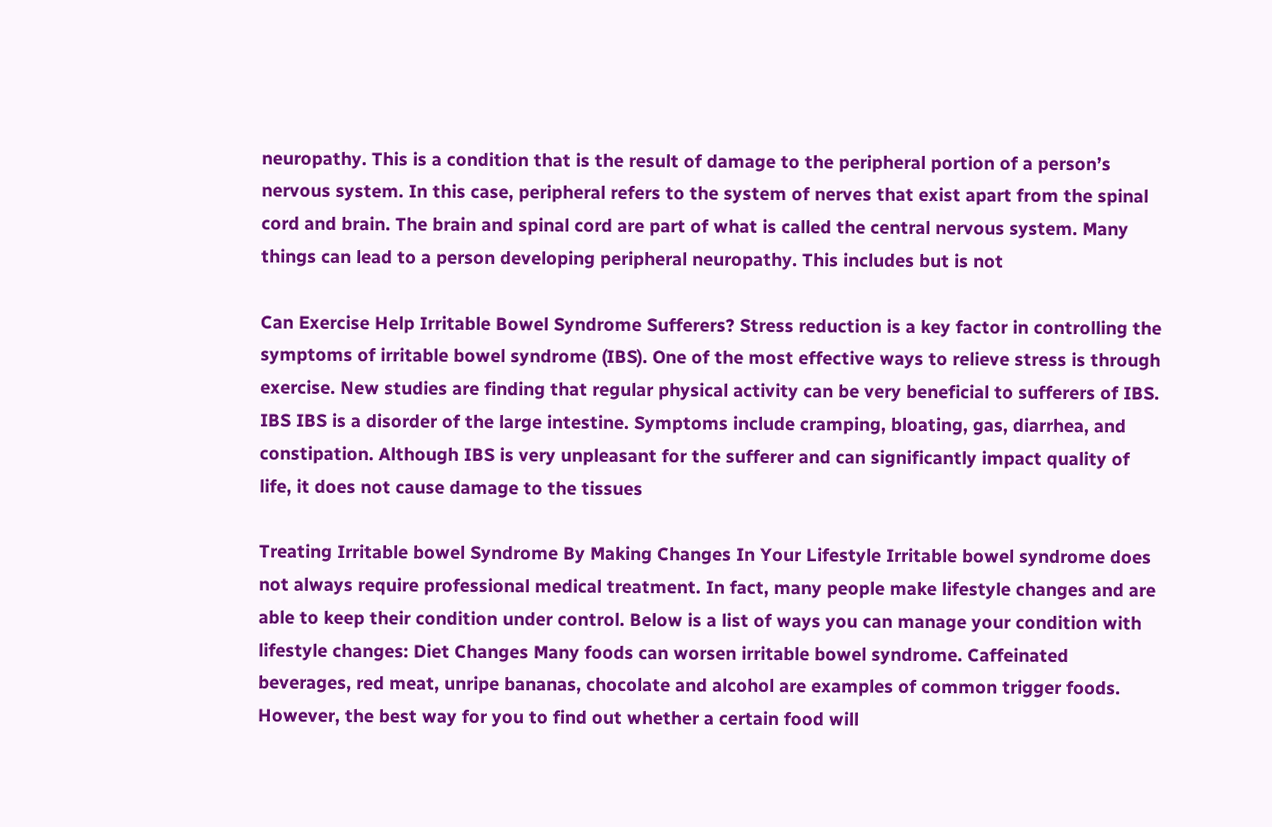neuropathy. This is a condition that is the result of damage to the peripheral portion of a person’s nervous system. In this case, peripheral refers to the system of nerves that exist apart from the spinal cord and brain. The brain and spinal cord are part of what is called the central nervous system. Many things can lead to a person developing peripheral neuropathy. This includes but is not

Can Exercise Help Irritable Bowel Syndrome Sufferers? Stress reduction is a key factor in controlling the symptoms of irritable bowel syndrome (IBS). One of the most effective ways to relieve stress is through exercise. New studies are finding that regular physical activity can be very beneficial to sufferers of IBS. IBS IBS is a disorder of the large intestine. Symptoms include cramping, bloating, gas, diarrhea, and constipation. Although IBS is very unpleasant for the sufferer and can significantly impact quality of life, it does not cause damage to the tissues

Treating Irritable bowel Syndrome By Making Changes In Your Lifestyle Irritable bowel syndrome does not always require professional medical treatment. In fact, many people make lifestyle changes and are able to keep their condition under control. Below is a list of ways you can manage your condition with lifestyle changes: Diet Changes Many foods can worsen irritable bowel syndrome. Caffeinated beverages, red meat, unripe bananas, chocolate and alcohol are examples of common trigger foods. However, the best way for you to find out whether a certain food will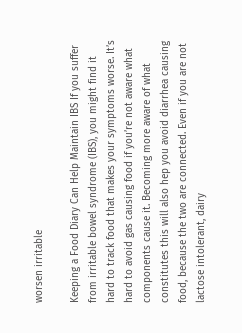worsen irritable

Keeping a Food Diary Can Help Maintain IBS If you suffer from irritable bowel syndrome (IBS), you might find it hard to track food that makes your symptoms worse. It’s hard to avoid gas causing food if you’re not aware what components cause it. Becoming more aware of what constitutes this will also hep you avoid diarrhea causing food, because the two are connected. Even if you are not lactose intolerant, dairy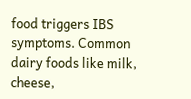food triggers IBS symptoms. Common dairy foods like milk, cheese,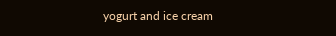yogurt and ice cream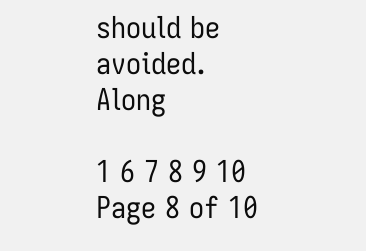should be avoided. Along

1 6 7 8 9 10 Page 8 of 10